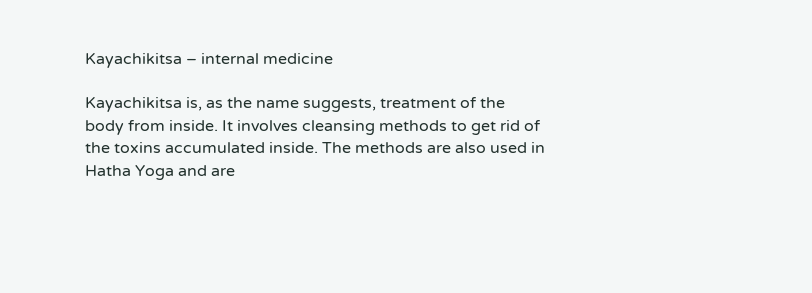Kayachikitsa – internal medicine

Kayachikitsa is, as the name suggests, treatment of the body from inside. It involves cleansing methods to get rid of the toxins accumulated inside. The methods are also used in Hatha Yoga and are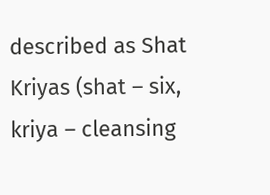described as Shat Kriyas (shat – six, kriya – cleansing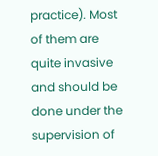practice). Most of them are quite invasive and should be done under the supervision of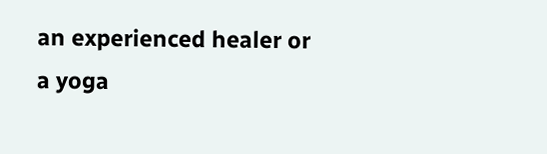an experienced healer or a yoga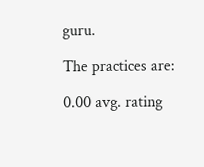guru.

The practices are:

0.00 avg. rating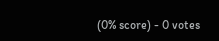(0% score) - 0 votes